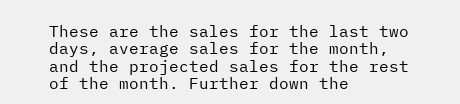These are the sales for the last two days, average sales for the month, and the projected sales for the rest of the month. Further down the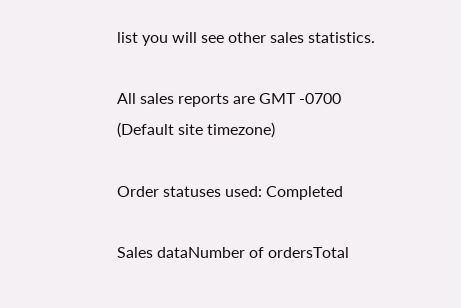list you will see other sales statistics.

All sales reports are GMT -0700 (Default site timezone)

Order statuses used: Completed

Sales dataNumber of ordersTotal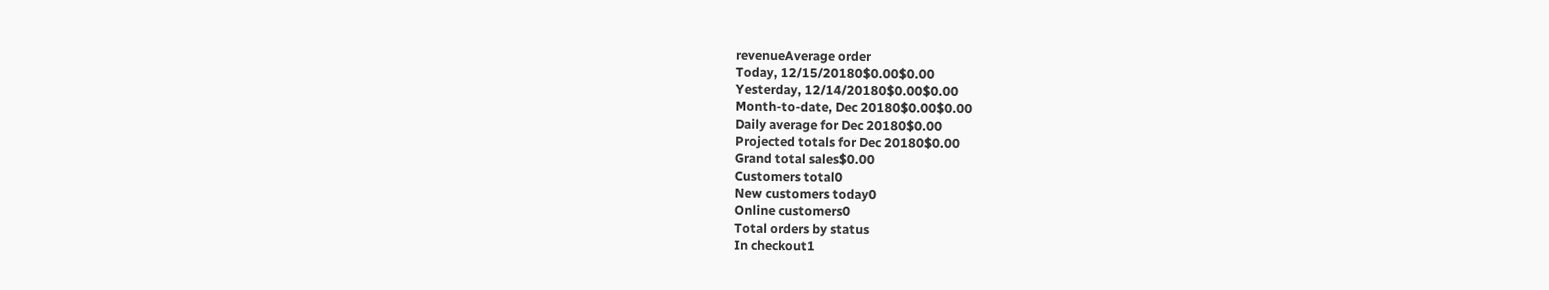revenueAverage order
Today, 12/15/20180$0.00$0.00
Yesterday, 12/14/20180$0.00$0.00
Month-to-date, Dec 20180$0.00$0.00
Daily average for Dec 20180$0.00
Projected totals for Dec 20180$0.00
Grand total sales$0.00
Customers total0
New customers today0
Online customers0
Total orders by status
In checkout1